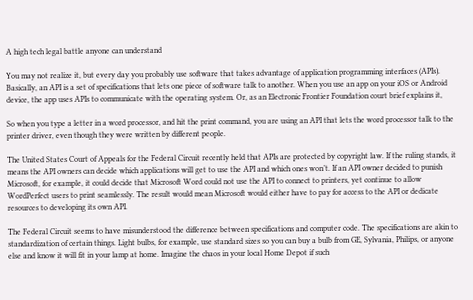A high tech legal battle anyone can understand

You may not realize it, but every day you probably use software that takes advantage of application programming interfaces (APIs). Basically, an API is a set of specifications that lets one piece of software talk to another. When you use an app on your iOS or Android device, the app uses APIs to communicate with the operating system. Or, as an Electronic Frontier Foundation court brief explains it,

So when you type a letter in a word processor, and hit the print command, you are using an API that lets the word processor talk to the printer driver, even though they were written by different people.

The United States Court of Appeals for the Federal Circuit recently held that APIs are protected by copyright law. If the ruling stands, it means the API owners can decide which applications will get to use the API and which ones won’t. If an API owner decided to punish Microsoft, for example, it could decide that Microsoft Word could not use the API to connect to printers, yet continue to allow WordPerfect users to print seamlessly. The result would mean Microsoft would either have to pay for access to the API or dedicate resources to developing its own API.

The Federal Circuit seems to have misunderstood the difference between specifications and computer code. The specifications are akin to standardization of certain things. Light bulbs, for example, use standard sizes so you can buy a bulb from GE, Sylvania, Philips, or anyone else and know it will fit in your lamp at home. Imagine the chaos in your local Home Depot if such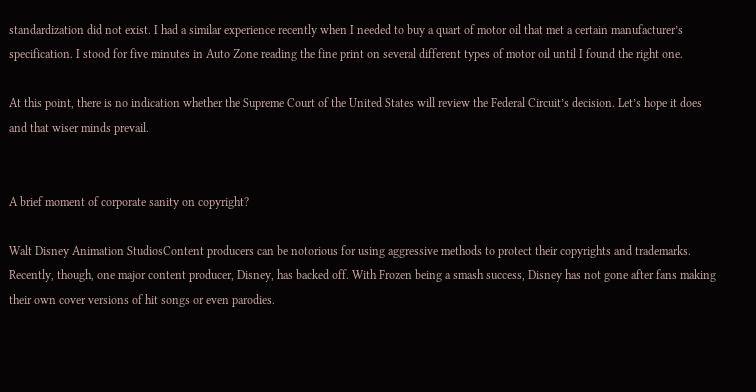standardization did not exist. I had a similar experience recently when I needed to buy a quart of motor oil that met a certain manufacturer’s specification. I stood for five minutes in Auto Zone reading the fine print on several different types of motor oil until I found the right one.

At this point, there is no indication whether the Supreme Court of the United States will review the Federal Circuit’s decision. Let’s hope it does and that wiser minds prevail.


A brief moment of corporate sanity on copyright?

Walt Disney Animation StudiosContent producers can be notorious for using aggressive methods to protect their copyrights and trademarks. Recently, though, one major content producer, Disney, has backed off. With Frozen being a smash success, Disney has not gone after fans making their own cover versions of hit songs or even parodies.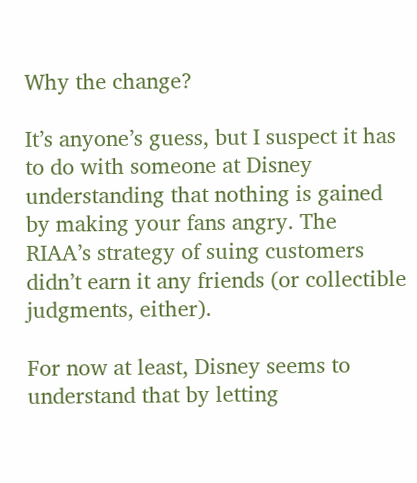Why the change?

It’s anyone’s guess, but I suspect it has to do with someone at Disney understanding that nothing is gained by making your fans angry. The RIAA’s strategy of suing customers didn’t earn it any friends (or collectible judgments, either).

For now at least, Disney seems to understand that by letting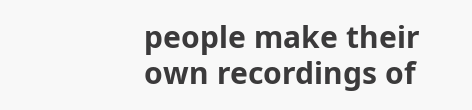people make their own recordings of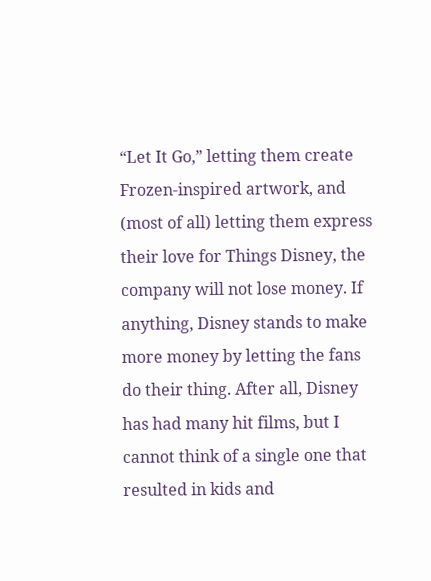“Let It Go,” letting them create Frozen-inspired artwork, and (most of all) letting them express their love for Things Disney, the company will not lose money. If anything, Disney stands to make more money by letting the fans do their thing. After all, Disney has had many hit films, but I cannot think of a single one that resulted in kids and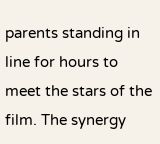parents standing in line for hours to meet the stars of the film. The synergy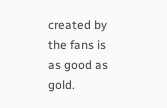created by the fans is as good as gold.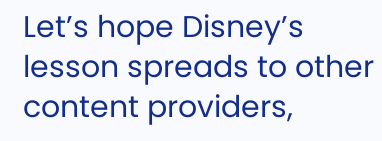Let’s hope Disney’s lesson spreads to other content providers,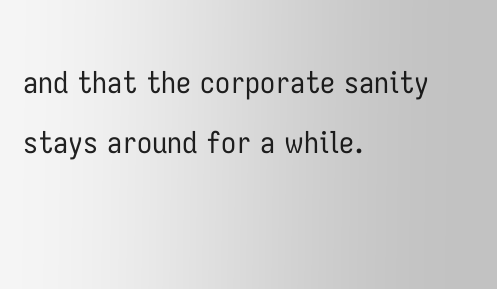and that the corporate sanity stays around for a while.